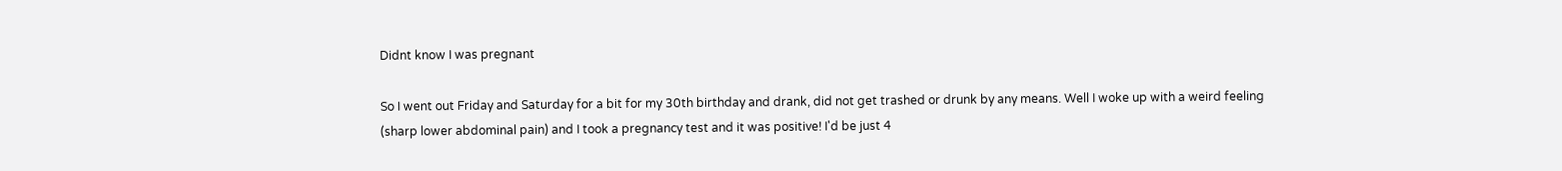Didnt know I was pregnant

So I went out Friday and Saturday for a bit for my 30th birthday and drank, did not get trashed or drunk by any means. Well I woke up with a weird feeling (sharp lower abdominal pain) and I took a pregnancy test and it was positive! I'd be just 4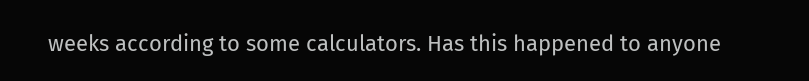weeks according to some calculators. Has this happened to anyone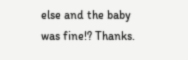else and the baby was fine!? Thanks.